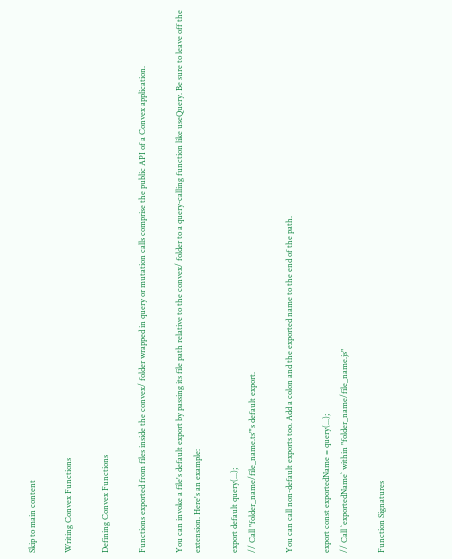Skip to main content

Writing Convex Functions

Defining Convex Functions

Functions exported from files inside the convex/ folder wrapped in query or mutation calls comprise the public API of a Convex application.

You can invoke a file's default export by passing its file path relative to the convex/ folder to a query-calling function like useQuery. Be sure to leave off the extension. Here's an example:

export default query(...);
// Call "folder_name/file_name.ts"'s default export.

You can call non-default exports too. Add a colon and the exported name to the end of the path.

export const exportedName = query(...);
// Call `exportedName` within "folder_name/file_name.js"

Function Signatures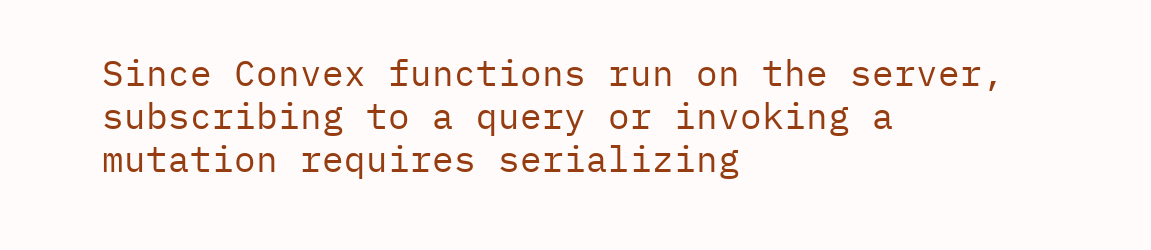Since Convex functions run on the server, subscribing to a query or invoking a mutation requires serializing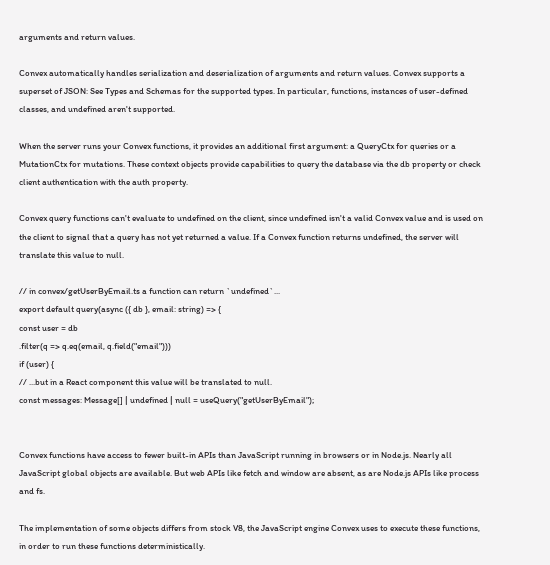arguments and return values.

Convex automatically handles serialization and deserialization of arguments and return values. Convex supports a superset of JSON: See Types and Schemas for the supported types. In particular, functions, instances of user-defined classes, and undefined aren't supported.

When the server runs your Convex functions, it provides an additional first argument: a QueryCtx for queries or a MutationCtx for mutations. These context objects provide capabilities to query the database via the db property or check client authentication with the auth property.

Convex query functions can't evaluate to undefined on the client, since undefined isn't a valid Convex value and is used on the client to signal that a query has not yet returned a value. If a Convex function returns undefined, the server will translate this value to null.

// in convex/getUserByEmail.ts a function can return `undefined`...
export default query(async ({ db }, email: string) => {
const user = db
.filter(q => q.eq(email, q.field("email")))
if (user) {
// ...but in a React component this value will be translated to null.
const messages: Message[] | undefined | null = useQuery("getUserByEmail");


Convex functions have access to fewer built-in APIs than JavaScript running in browsers or in Node.js. Nearly all JavaScript global objects are available. But web APIs like fetch and window are absent, as are Node.js APIs like process and fs.

The implementation of some objects differs from stock V8, the JavaScript engine Convex uses to execute these functions, in order to run these functions deterministically.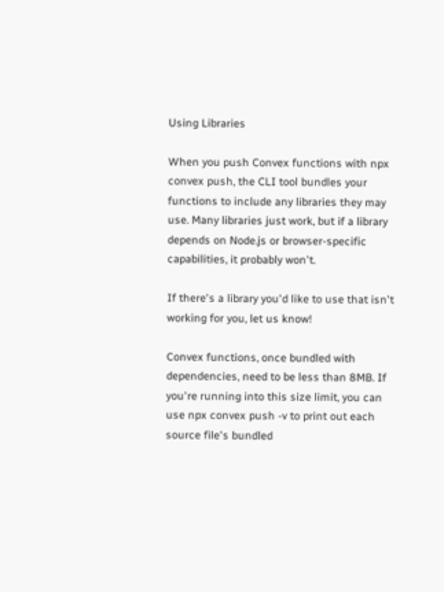Using Libraries

When you push Convex functions with npx convex push, the CLI tool bundles your functions to include any libraries they may use. Many libraries just work, but if a library depends on Node.js or browser-specific capabilities, it probably won't.

If there's a library you'd like to use that isn't working for you, let us know!

Convex functions, once bundled with dependencies, need to be less than 8MB. If you're running into this size limit, you can use npx convex push -v to print out each source file's bundled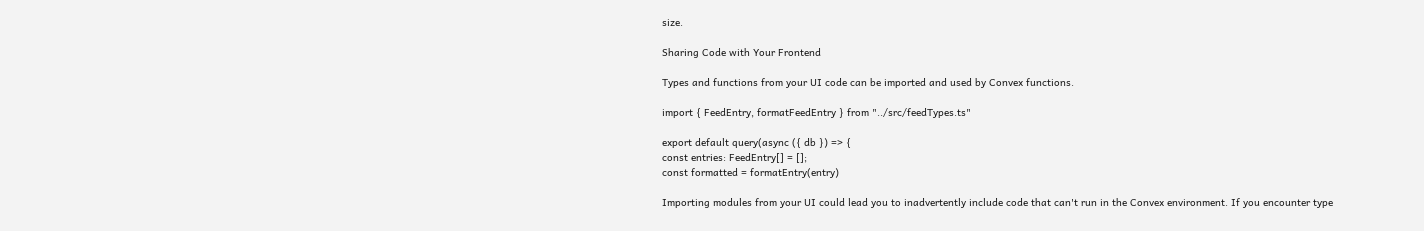size.

Sharing Code with Your Frontend

Types and functions from your UI code can be imported and used by Convex functions.

import { FeedEntry, formatFeedEntry } from "../src/feedTypes.ts"

export default query(async ({ db }) => {
const entries: FeedEntry[] = [];
const formatted = formatEntry(entry)

Importing modules from your UI could lead you to inadvertently include code that can't run in the Convex environment. If you encounter type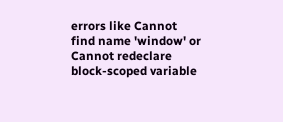errors like Cannot find name 'window' or Cannot redeclare block-scoped variable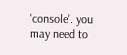'console'. you may need to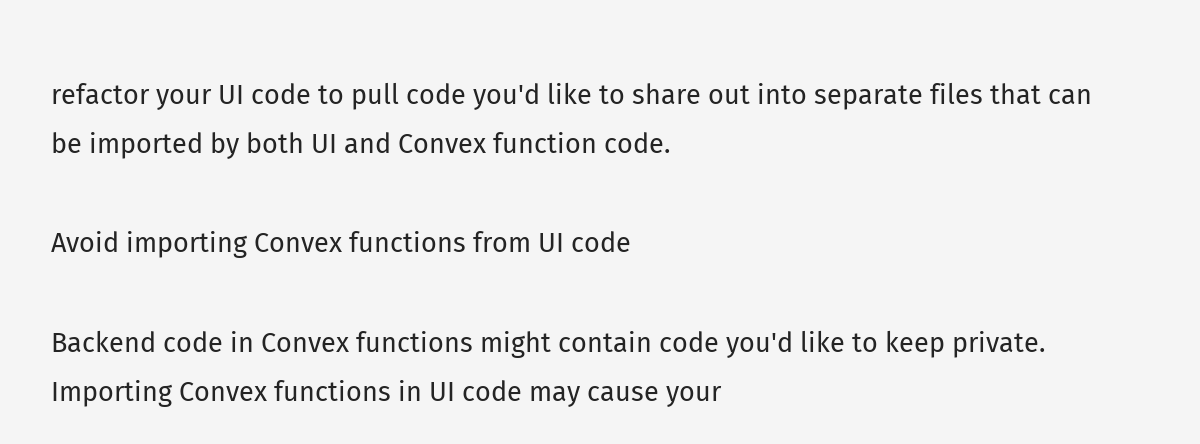refactor your UI code to pull code you'd like to share out into separate files that can be imported by both UI and Convex function code.

Avoid importing Convex functions from UI code

Backend code in Convex functions might contain code you'd like to keep private. Importing Convex functions in UI code may cause your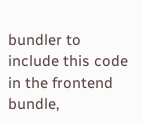bundler to include this code in the frontend bundle,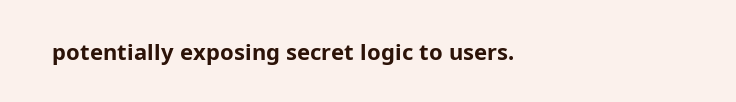potentially exposing secret logic to users.